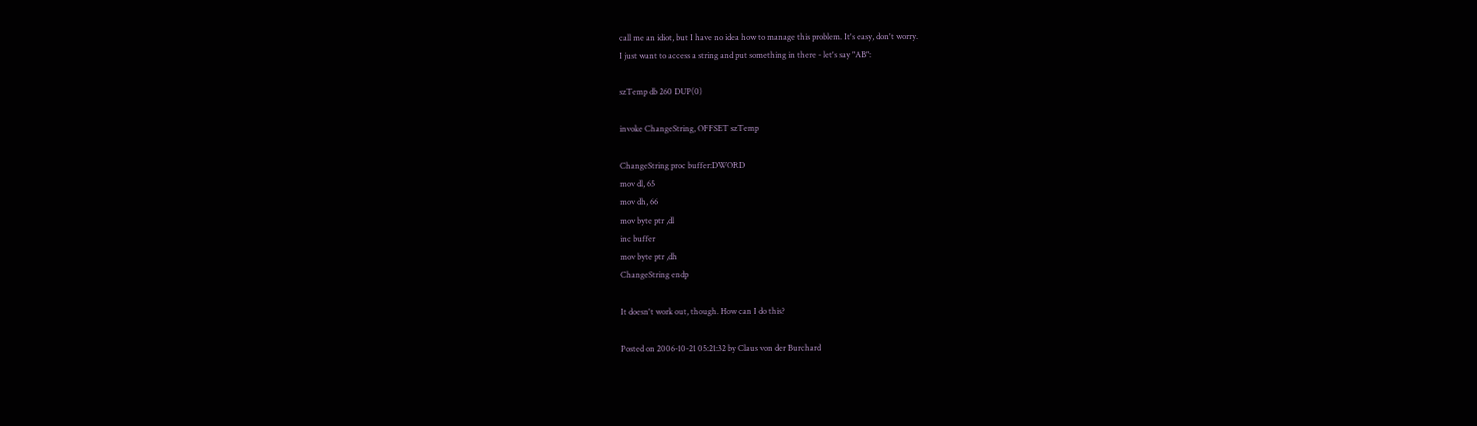call me an idiot, but I have no idea how to manage this problem. It's easy, don't worry.
I just want to access a string and put something in there - let's say "AB":

szTemp db 260 DUP(0)

invoke ChangeString, OFFSET szTemp

ChangeString proc buffer:DWORD
mov dl, 65
mov dh, 66
mov byte ptr ,dl
inc buffer
mov byte ptr ,dh
ChangeString endp

It doesn't work out, though. How can I do this?

Posted on 2006-10-21 05:21:32 by Claus von der Burchard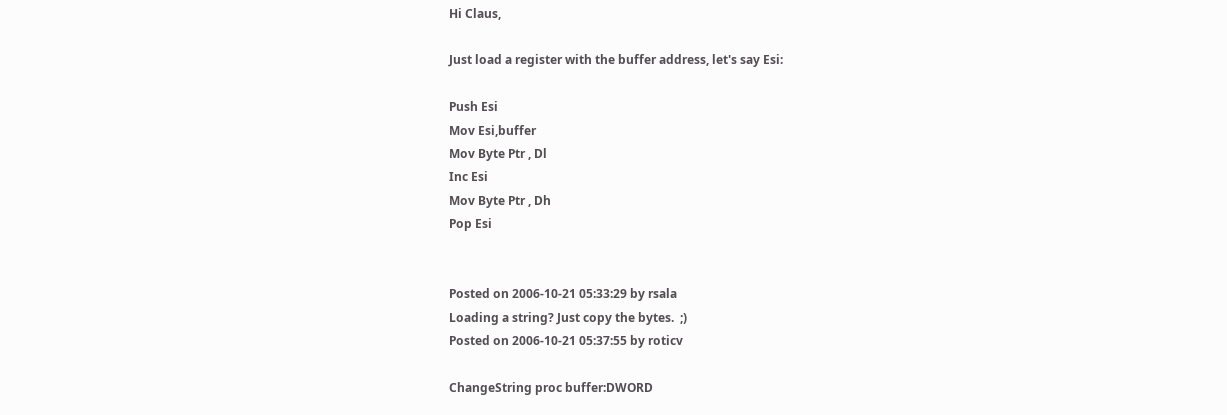Hi Claus,

Just load a register with the buffer address, let's say Esi:

Push Esi
Mov Esi,buffer
Mov Byte Ptr , Dl
Inc Esi
Mov Byte Ptr , Dh
Pop Esi


Posted on 2006-10-21 05:33:29 by rsala
Loading a string? Just copy the bytes.  ;)
Posted on 2006-10-21 05:37:55 by roticv

ChangeString proc buffer:DWORD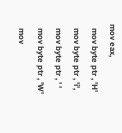mov eax,
  mov byte ptr , 'H'
  mov byte ptr , 'i',
  mov byte ptr , ' '
  mov byte ptr , 'W'
  mov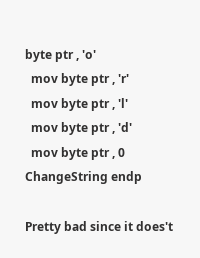byte ptr , 'o'
  mov byte ptr , 'r'
  mov byte ptr , 'l'
  mov byte ptr , 'd'
  mov byte ptr , 0
ChangeString endp

Pretty bad since it does't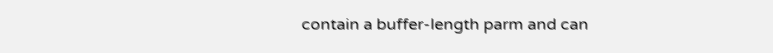contain a buffer-length parm and can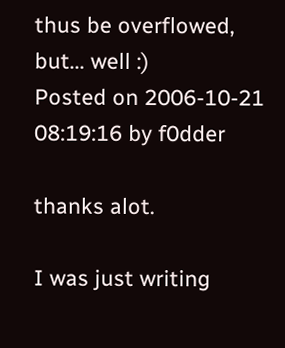thus be overflowed, but... well :)
Posted on 2006-10-21 08:19:16 by f0dder

thanks alot.

I was just writing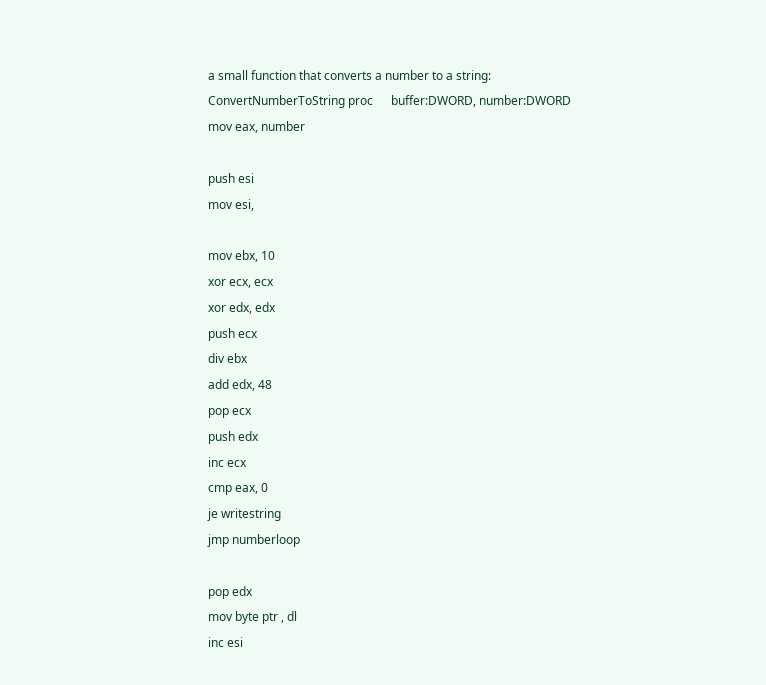a small function that converts a number to a string:
ConvertNumberToString proc      buffer:DWORD, number:DWORD
mov eax, number

push esi
mov esi,

mov ebx, 10
xor ecx, ecx
xor edx, edx
push ecx
div ebx
add edx, 48
pop ecx
push edx
inc ecx
cmp eax, 0
je writestring
jmp numberloop

pop edx
mov byte ptr , dl
inc esi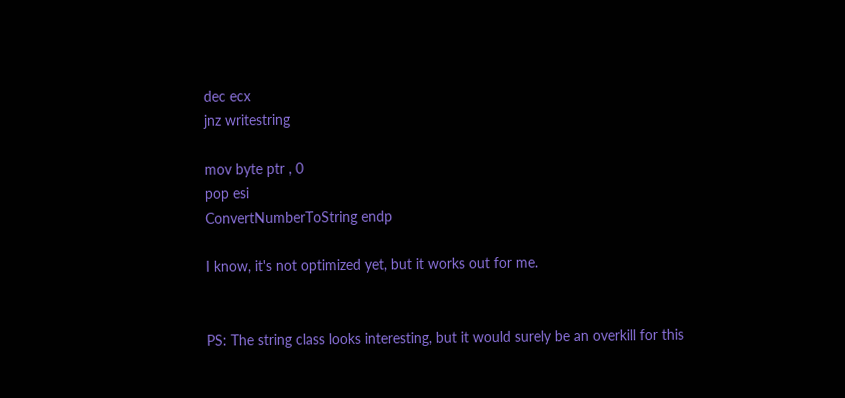dec ecx
jnz writestring

mov byte ptr , 0
pop esi
ConvertNumberToString endp

I know, it's not optimized yet, but it works out for me.


PS: The string class looks interesting, but it would surely be an overkill for this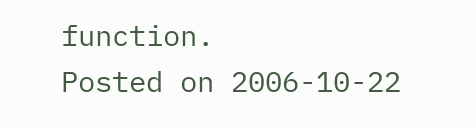function.
Posted on 2006-10-22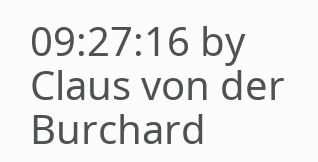09:27:16 by Claus von der Burchard